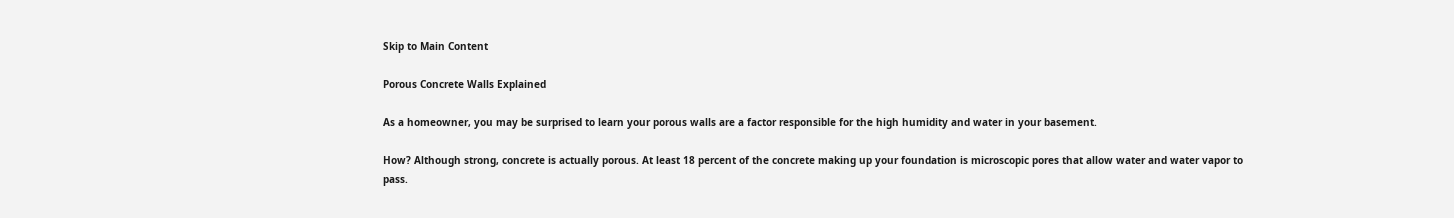Skip to Main Content

Porous Concrete Walls Explained

As a homeowner, you may be surprised to learn your porous walls are a factor responsible for the high humidity and water in your basement.

How? Although strong, concrete is actually porous. At least 18 percent of the concrete making up your foundation is microscopic pores that allow water and water vapor to pass.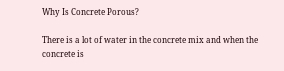Why Is Concrete Porous?

There is a lot of water in the concrete mix and when the concrete is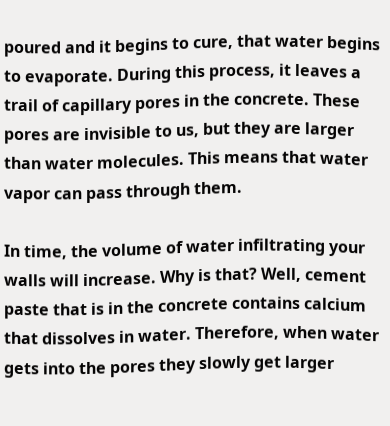poured and it begins to cure, that water begins to evaporate. During this process, it leaves a trail of capillary pores in the concrete. These pores are invisible to us, but they are larger than water molecules. This means that water vapor can pass through them.

In time, the volume of water infiltrating your walls will increase. Why is that? Well, cement paste that is in the concrete contains calcium that dissolves in water. Therefore, when water gets into the pores they slowly get larger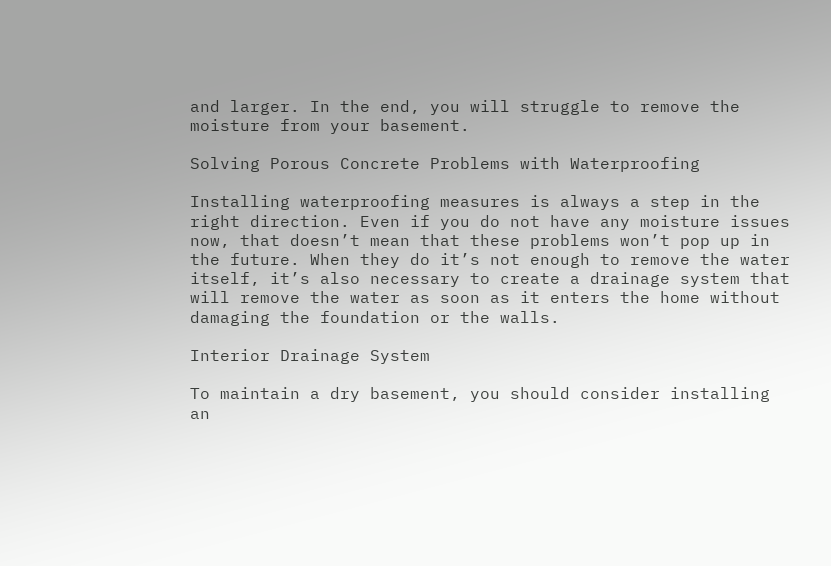and larger. In the end, you will struggle to remove the moisture from your basement.

Solving Porous Concrete Problems with Waterproofing

Installing waterproofing measures is always a step in the right direction. Even if you do not have any moisture issues now, that doesn’t mean that these problems won’t pop up in the future. When they do it’s not enough to remove the water itself, it’s also necessary to create a drainage system that will remove the water as soon as it enters the home without damaging the foundation or the walls.

Interior Drainage System

To maintain a dry basement, you should consider installing an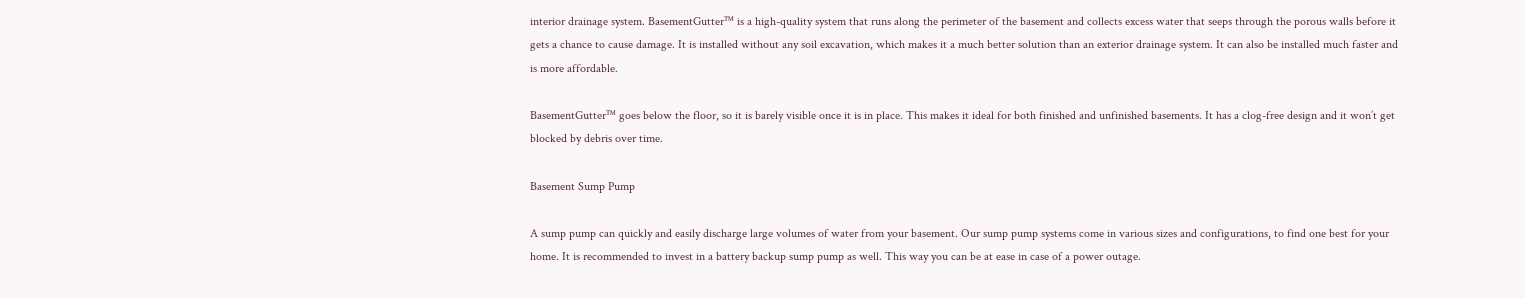interior drainage system. BasementGutter™ is a high-quality system that runs along the perimeter of the basement and collects excess water that seeps through the porous walls before it gets a chance to cause damage. It is installed without any soil excavation, which makes it a much better solution than an exterior drainage system. It can also be installed much faster and is more affordable.

BasementGutter™ goes below the floor, so it is barely visible once it is in place. This makes it ideal for both finished and unfinished basements. It has a clog-free design and it won’t get blocked by debris over time.

Basement Sump Pump

A sump pump can quickly and easily discharge large volumes of water from your basement. Our sump pump systems come in various sizes and configurations, to find one best for your home. It is recommended to invest in a battery backup sump pump as well. This way you can be at ease in case of a power outage.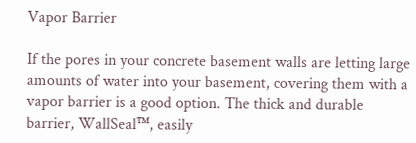Vapor Barrier

If the pores in your concrete basement walls are letting large amounts of water into your basement, covering them with a vapor barrier is a good option. The thick and durable barrier, WallSeal™, easily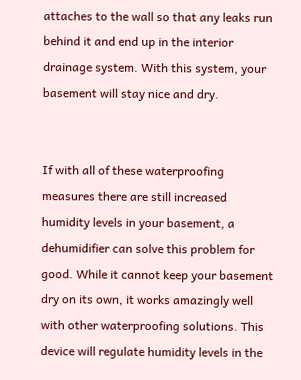attaches to the wall so that any leaks run behind it and end up in the interior drainage system. With this system, your basement will stay nice and dry.


If with all of these waterproofing measures there are still increased humidity levels in your basement, a dehumidifier can solve this problem for good. While it cannot keep your basement dry on its own, it works amazingly well with other waterproofing solutions. This device will regulate humidity levels in the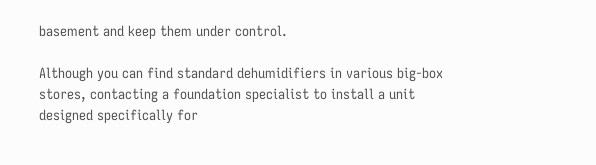basement and keep them under control.

Although you can find standard dehumidifiers in various big-box stores, contacting a foundation specialist to install a unit designed specifically for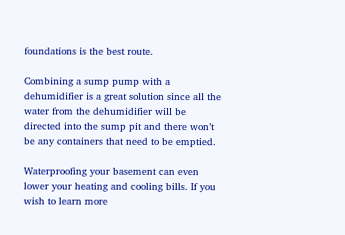foundations is the best route.

Combining a sump pump with a dehumidifier is a great solution since all the water from the dehumidifier will be directed into the sump pit and there won’t be any containers that need to be emptied.

Waterproofing your basement can even lower your heating and cooling bills. If you wish to learn more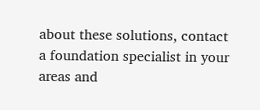about these solutions, contact a foundation specialist in your areas and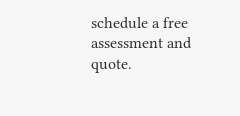schedule a free assessment and quote.